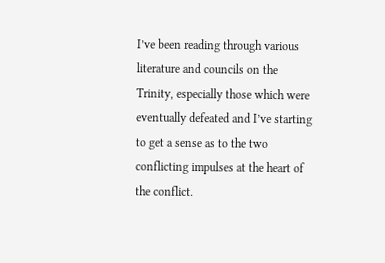I’ve been reading through various literature and councils on the Trinity, especially those which were eventually defeated and I’ve starting to get a sense as to the two conflicting impulses at the heart of the conflict.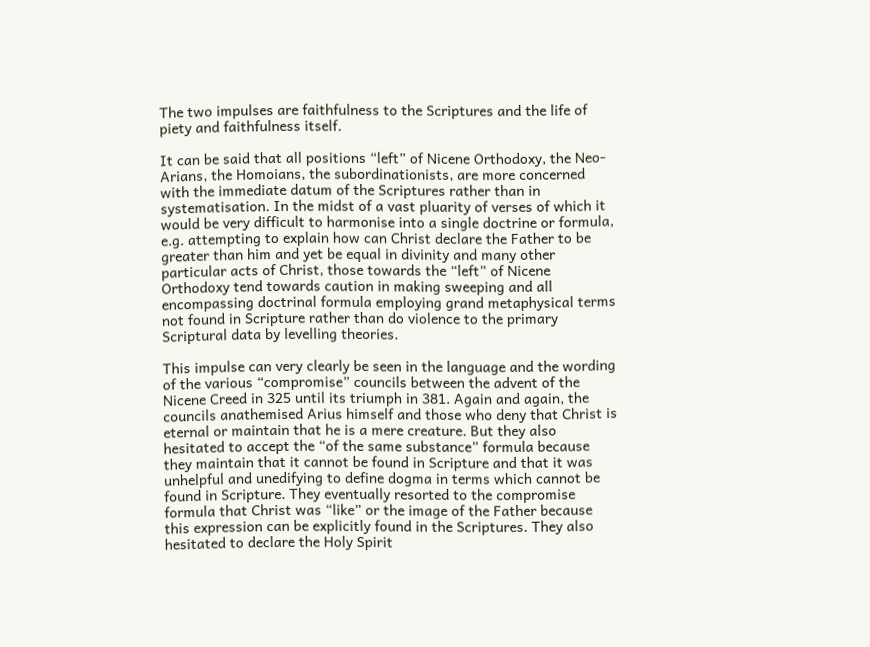The two impulses are faithfulness to the Scriptures and the life of piety and faithfulness itself.

It can be said that all positions “left” of Nicene Orthodoxy, the Neo-Arians, the Homoians, the subordinationists, are more concerned with the immediate datum of the Scriptures rather than in systematisation. In the midst of a vast pluarity of verses of which it would be very difficult to harmonise into a single doctrine or formula, e.g. attempting to explain how can Christ declare the Father to be greater than him and yet be equal in divinity and many other  particular acts of Christ, those towards the “left” of Nicene Orthodoxy tend towards caution in making sweeping and all encompassing doctrinal formula employing grand metaphysical terms not found in Scripture rather than do violence to the primary Scriptural data by levelling theories.

This impulse can very clearly be seen in the language and the wording of the various “compromise” councils between the advent of the Nicene Creed in 325 until its triumph in 381. Again and again, the councils anathemised Arius himself and those who deny that Christ is eternal or maintain that he is a mere creature. But they also hesitated to accept the “of the same substance” formula because they maintain that it cannot be found in Scripture and that it was unhelpful and unedifying to define dogma in terms which cannot be found in Scripture. They eventually resorted to the compromise formula that Christ was “like” or the image of the Father because this expression can be explicitly found in the Scriptures. They also hesitated to declare the Holy Spirit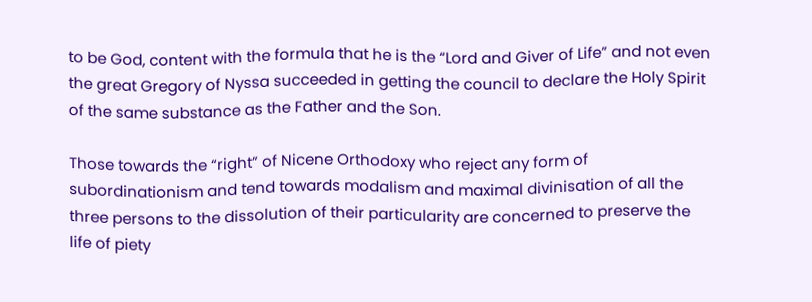to be God, content with the formula that he is the “Lord and Giver of Life” and not even the great Gregory of Nyssa succeeded in getting the council to declare the Holy Spirit of the same substance as the Father and the Son.

Those towards the “right” of Nicene Orthodoxy who reject any form of subordinationism and tend towards modalism and maximal divinisation of all the three persons to the dissolution of their particularity are concerned to preserve the life of piety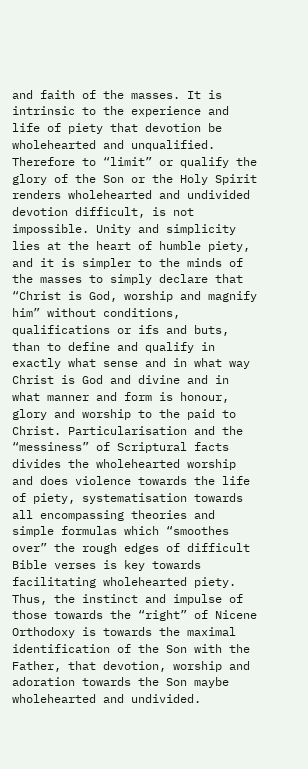and faith of the masses. It is intrinsic to the experience and life of piety that devotion be wholehearted and unqualified. Therefore to “limit” or qualify the glory of the Son or the Holy Spirit renders wholehearted and undivided devotion difficult, is not impossible. Unity and simplicity lies at the heart of humble piety, and it is simpler to the minds of the masses to simply declare that “Christ is God, worship and magnify him” without conditions, qualifications or ifs and buts, than to define and qualify in exactly what sense and in what way Christ is God and divine and in what manner and form is honour, glory and worship to the paid to Christ. Particularisation and the “messiness” of Scriptural facts divides the wholehearted worship and does violence towards the life of piety, systematisation towards all encompassing theories and simple formulas which “smoothes over” the rough edges of difficult Bible verses is key towards facilitating wholehearted piety. Thus, the instinct and impulse of those towards the “right” of Nicene Orthodoxy is towards the maximal identification of the Son with the Father, that devotion, worship and adoration towards the Son maybe wholehearted and undivided.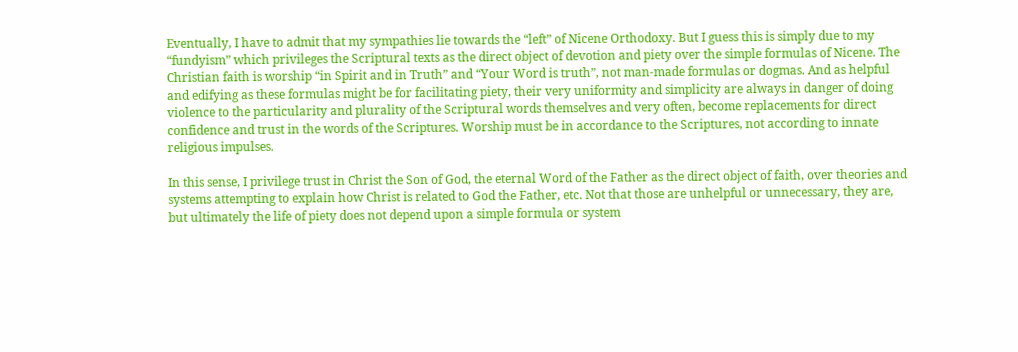Eventually, I have to admit that my sympathies lie towards the “left” of Nicene Orthodoxy. But I guess this is simply due to my “fundyism” which privileges the Scriptural texts as the direct object of devotion and piety over the simple formulas of Nicene. The Christian faith is worship “in Spirit and in Truth” and “Your Word is truth”, not man-made formulas or dogmas. And as helpful and edifying as these formulas might be for facilitating piety, their very uniformity and simplicity are always in danger of doing violence to the particularity and plurality of the Scriptural words themselves and very often, become replacements for direct confidence and trust in the words of the Scriptures. Worship must be in accordance to the Scriptures, not according to innate religious impulses.

In this sense, I privilege trust in Christ the Son of God, the eternal Word of the Father as the direct object of faith, over theories and systems attempting to explain how Christ is related to God the Father, etc. Not that those are unhelpful or unnecessary, they are, but ultimately the life of piety does not depend upon a simple formula or system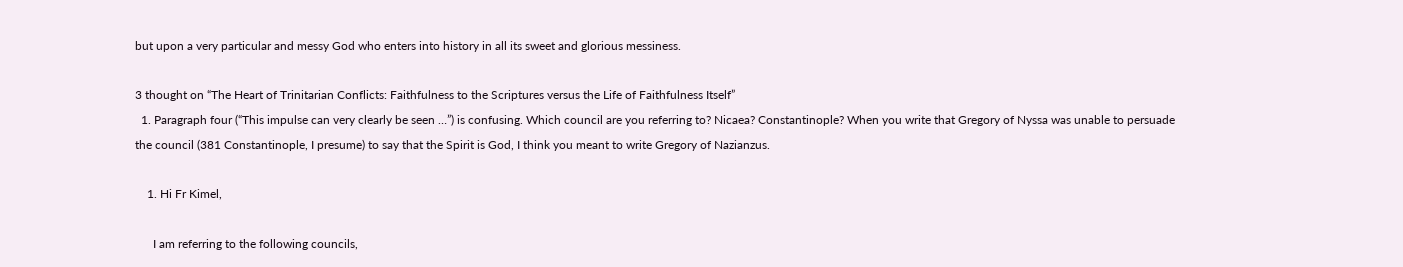but upon a very particular and messy God who enters into history in all its sweet and glorious messiness.

3 thought on “The Heart of Trinitarian Conflicts: Faithfulness to the Scriptures versus the Life of Faithfulness Itself”
  1. Paragraph four (“This impulse can very clearly be seen …”) is confusing. Which council are you referring to? Nicaea? Constantinople? When you write that Gregory of Nyssa was unable to persuade the council (381 Constantinople, I presume) to say that the Spirit is God, I think you meant to write Gregory of Nazianzus.

    1. Hi Fr Kimel,

      I am referring to the following councils,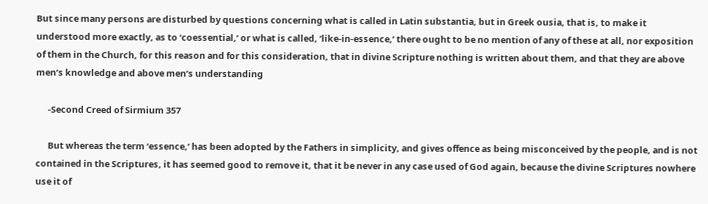But since many persons are disturbed by questions concerning what is called in Latin substantia, but in Greek ousia, that is, to make it understood more exactly, as to ‘coessential,’ or what is called, ‘like-in-essence,’ there ought to be no mention of any of these at all, nor exposition of them in the Church, for this reason and for this consideration, that in divine Scripture nothing is written about them, and that they are above men’s knowledge and above men’s understanding

      -Second Creed of Sirmium 357

      But whereas the term ‘essence,’ has been adopted by the Fathers in simplicity, and gives offence as being misconceived by the people, and is not contained in the Scriptures, it has seemed good to remove it, that it be never in any case used of God again, because the divine Scriptures nowhere use it of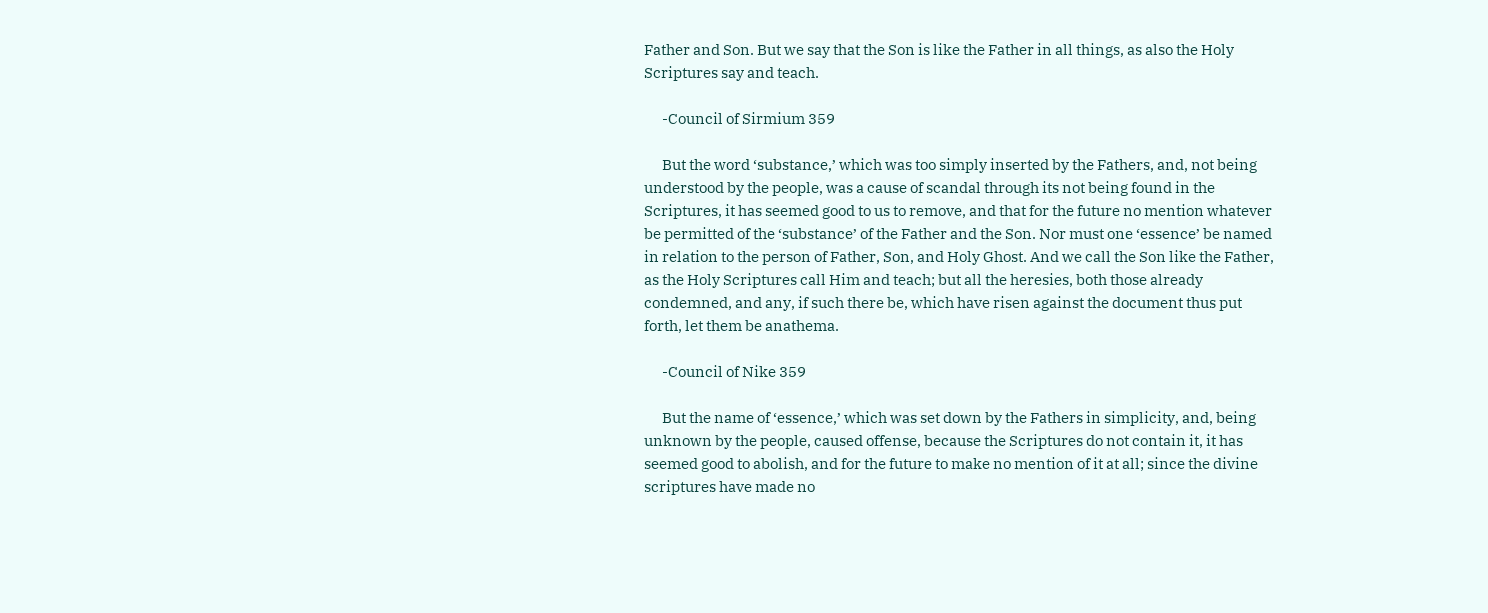Father and Son. But we say that the Son is like the Father in all things, as also the Holy Scriptures say and teach.

      -Council of Sirmium 359

      But the word ‘substance,’ which was too simply inserted by the Fathers, and, not being understood by the people, was a cause of scandal through its not being found in the Scriptures, it has seemed good to us to remove, and that for the future no mention whatever be permitted of the ‘substance’ of the Father and the Son. Nor must one ‘essence’ be named in relation to the person of Father, Son, and Holy Ghost. And we call the Son like the Father, as the Holy Scriptures call Him and teach; but all the heresies, both those already condemned, and any, if such there be, which have risen against the document thus put forth, let them be anathema.

      -Council of Nike 359

      But the name of ‘essence,’ which was set down by the Fathers in simplicity, and, being unknown by the people, caused offense, because the Scriptures do not contain it, it has seemed good to abolish, and for the future to make no mention of it at all; since the divine scriptures have made no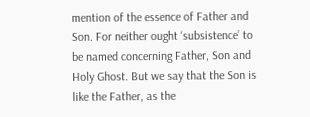mention of the essence of Father and Son. For neither ought ‘subsistence’ to be named concerning Father, Son and Holy Ghost. But we say that the Son is like the Father, as the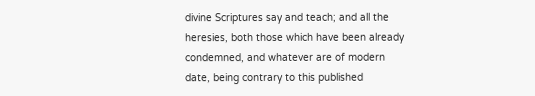divine Scriptures say and teach; and all the heresies, both those which have been already condemned, and whatever are of modern date, being contrary to this published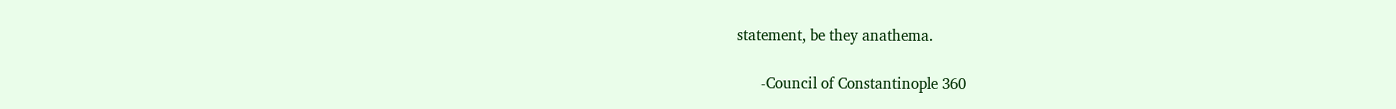statement, be they anathema.

      -Council of Constantinople 360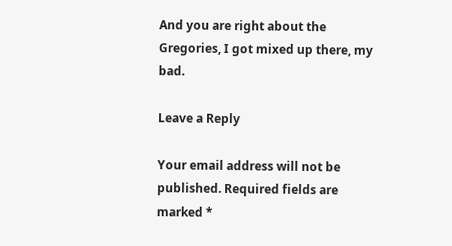And you are right about the Gregories, I got mixed up there, my bad.

Leave a Reply

Your email address will not be published. Required fields are marked *